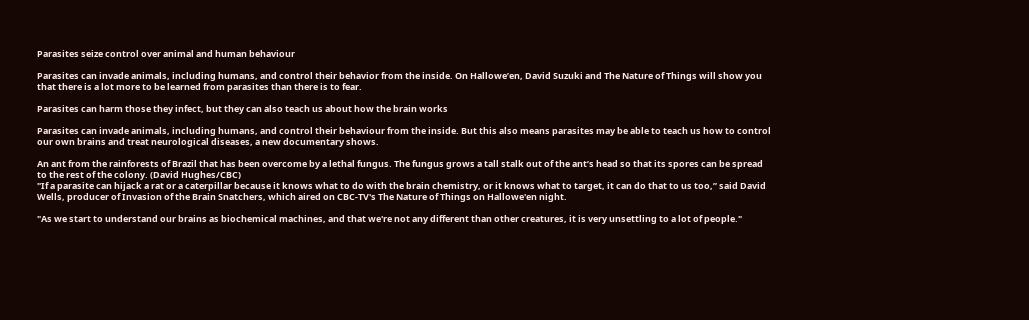Parasites seize control over animal and human behaviour

Parasites can invade animals, including humans, and control their behavior from the inside. On Hallowe’en, David Suzuki and The Nature of Things will show you that there is a lot more to be learned from parasites than there is to fear.

Parasites can harm those they infect, but they can also teach us about how the brain works

Parasites can invade animals, including humans, and control their behaviour from the inside. But this also means parasites may be able to teach us how to control our own brains and treat neurological diseases, a new documentary shows.

An ant from the rainforests of Brazil that has been overcome by a lethal fungus. The fungus grows a tall stalk out of the ant’s head so that its spores can be spread to the rest of the colony. (David Hughes/CBC)
"If a parasite can hijack a rat or a caterpillar because it knows what to do with the brain chemistry, or it knows what to target, it can do that to us too,” said David Wells, producer of Invasion of the Brain Snatchers, which aired on CBC-TV's The Nature of Things on Hallowe'en night.

"As we start to understand our brains as biochemical machines, and that we're not any different than other creatures, it is very unsettling to a lot of people."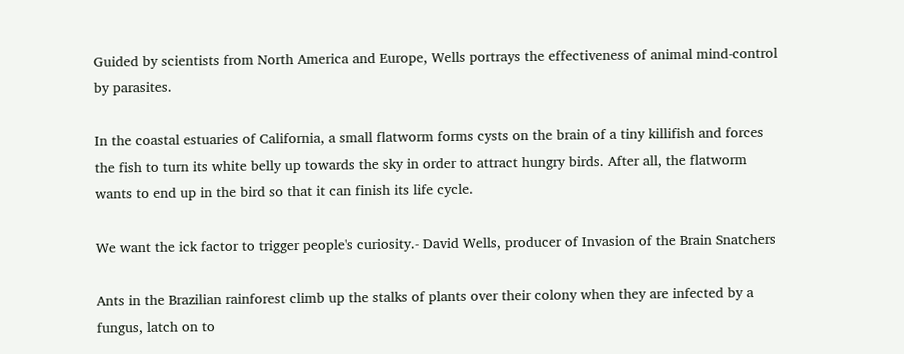Guided by scientists from North America and Europe, Wells portrays the effectiveness of animal mind-control by parasites.

In the coastal estuaries of California, a small flatworm forms cysts on the brain of a tiny killifish and forces the fish to turn its white belly up towards the sky in order to attract hungry birds. After all, the flatworm wants to end up in the bird so that it can finish its life cycle.

We want the ick factor to trigger people's curiosity.- David Wells, producer of Invasion of the Brain Snatchers

Ants in the Brazilian rainforest climb up the stalks of plants over their colony when they are infected by a fungus, latch on to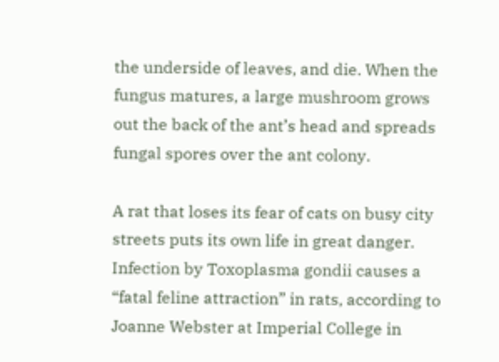the underside of leaves, and die. When the fungus matures, a large mushroom grows out the back of the ant’s head and spreads fungal spores over the ant colony.

A rat that loses its fear of cats on busy city streets puts its own life in great danger. Infection by Toxoplasma gondii causes a “fatal feline attraction” in rats, according to Joanne Webster at Imperial College in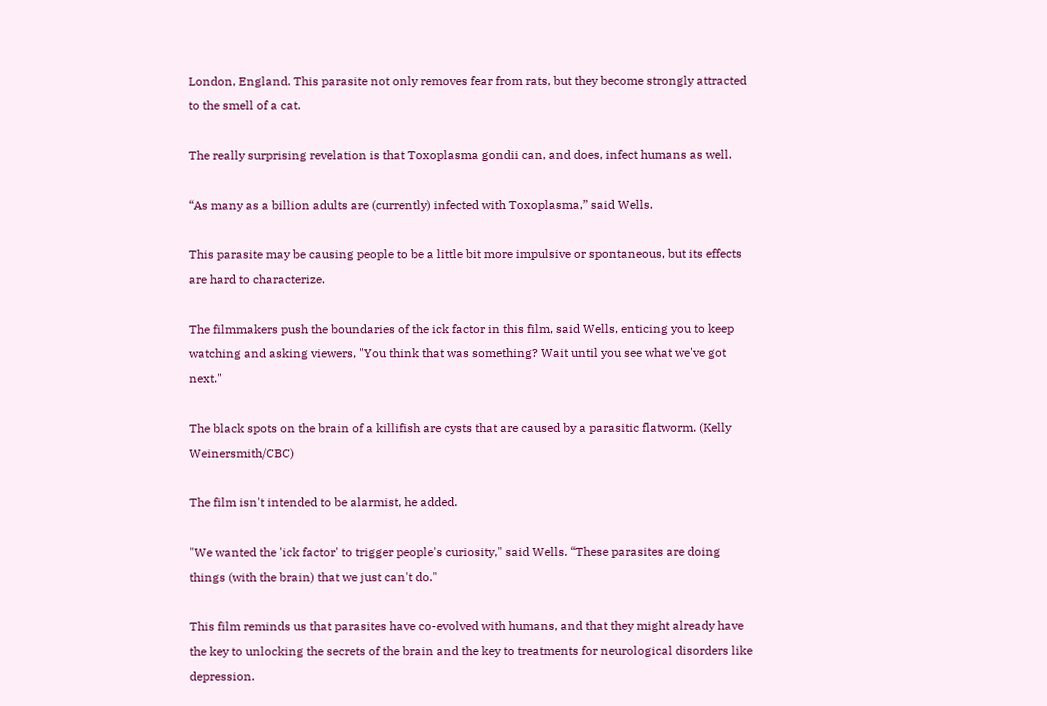London, England. This parasite not only removes fear from rats, but they become strongly attracted to the smell of a cat.

The really surprising revelation is that Toxoplasma gondii can, and does, infect humans as well.

“As many as a billion adults are (currently) infected with Toxoplasma,” said Wells.

This parasite may be causing people to be a little bit more impulsive or spontaneous, but its effects are hard to characterize.

The filmmakers push the boundaries of the ick factor in this film, said Wells, enticing you to keep watching and asking viewers, "You think that was something? Wait until you see what we've got next."

The black spots on the brain of a killifish are cysts that are caused by a parasitic flatworm. (Kelly Weinersmith/CBC)

The film isn't intended to be alarmist, he added.

"We wanted the 'ick factor' to trigger people's curiosity," said Wells. “These parasites are doing things (with the brain) that we just can't do."

This film reminds us that parasites have co-evolved with humans, and that they might already have the key to unlocking the secrets of the brain and the key to treatments for neurological disorders like depression.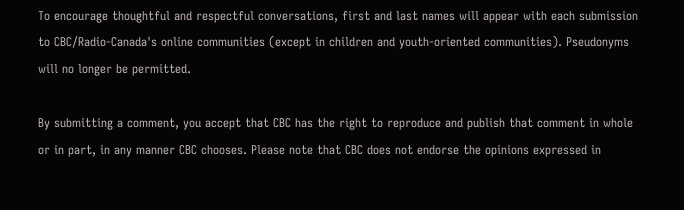To encourage thoughtful and respectful conversations, first and last names will appear with each submission to CBC/Radio-Canada's online communities (except in children and youth-oriented communities). Pseudonyms will no longer be permitted.

By submitting a comment, you accept that CBC has the right to reproduce and publish that comment in whole or in part, in any manner CBC chooses. Please note that CBC does not endorse the opinions expressed in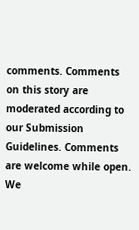comments. Comments on this story are moderated according to our Submission Guidelines. Comments are welcome while open. We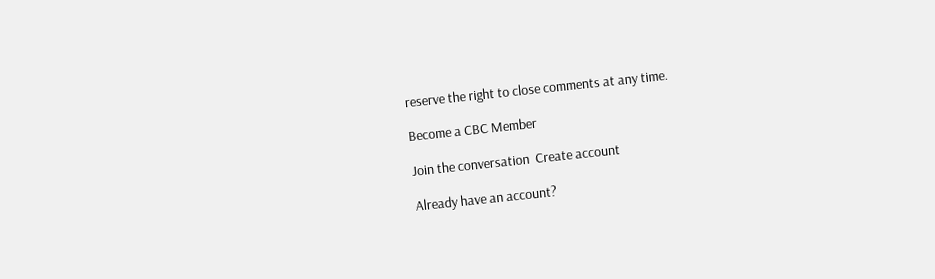reserve the right to close comments at any time.

Become a CBC Member

Join the conversation  Create account

Already have an account?